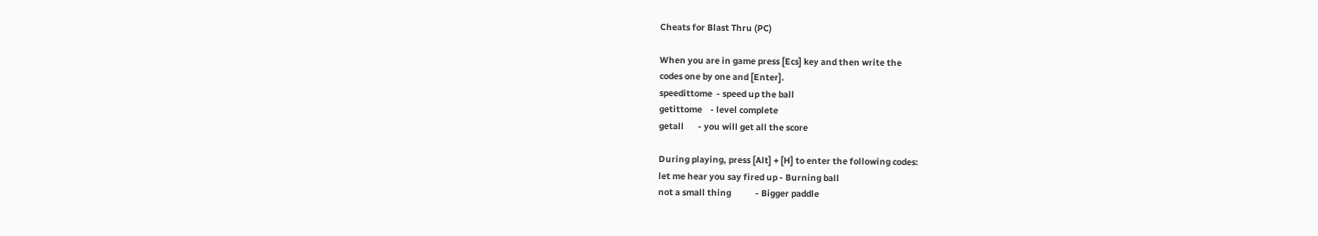Cheats for Blast Thru (PC)

When you are in game press [Ecs] key and then write the
codes one by one and [Enter].
speedittome  - speed up the ball
getittome    - level complete
getall       - you will get all the score

During playing, press [Alt] + [H] to enter the following codes:
let me hear you say fired up - Burning ball
not a small thing            - Bigger paddle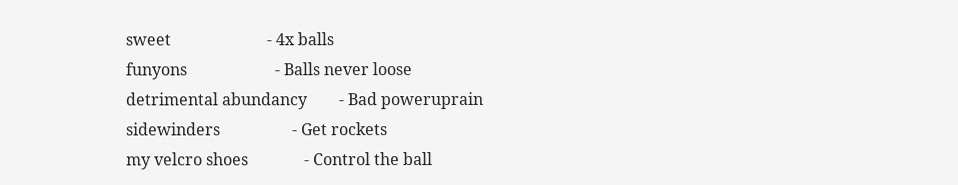sweet                        - 4x balls
funyons                      - Balls never loose
detrimental abundancy        - Bad poweruprain
sidewinders                  - Get rockets
my velcro shoes              - Control the ball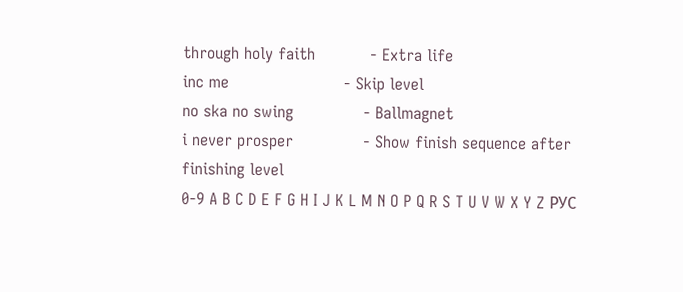through holy faith           - Extra life
inc me                       - Skip level
no ska no swing              - Ballmagnet
i never prosper              - Show finish sequence after finishing level
0-9 A B C D E F G H I J K L M N O P Q R S T U V W X Y Z РУС